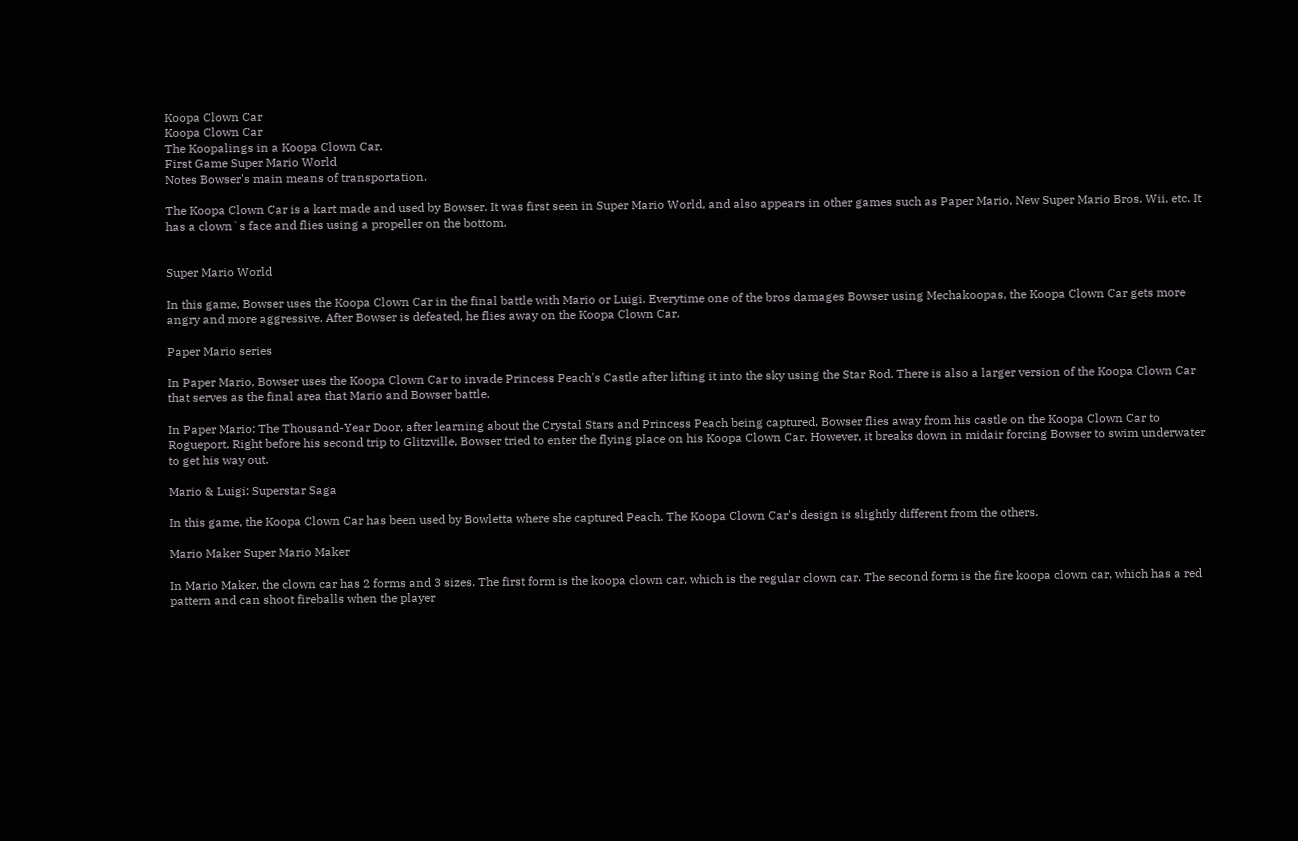Koopa Clown Car
Koopa Clown Car
The Koopalings in a Koopa Clown Car.
First Game Super Mario World
Notes Bowser's main means of transportation.

The Koopa Clown Car is a kart made and used by Bowser. It was first seen in Super Mario World, and also appears in other games such as Paper Mario, New Super Mario Bros. Wii, etc. It has a clown`s face and flies using a propeller on the bottom.


Super Mario World

In this game, Bowser uses the Koopa Clown Car in the final battle with Mario or Luigi. Everytime one of the bros damages Bowser using Mechakoopas, the Koopa Clown Car gets more angry and more aggressive. After Bowser is defeated, he flies away on the Koopa Clown Car.

Paper Mario series

In Paper Mario, Bowser uses the Koopa Clown Car to invade Princess Peach's Castle after lifting it into the sky using the Star Rod. There is also a larger version of the Koopa Clown Car that serves as the final area that Mario and Bowser battle.

In Paper Mario: The Thousand-Year Door, after learning about the Crystal Stars and Princess Peach being captured, Bowser flies away from his castle on the Koopa Clown Car to Rogueport. Right before his second trip to Glitzville, Bowser tried to enter the flying place on his Koopa Clown Car. However, it breaks down in midair forcing Bowser to swim underwater to get his way out.

Mario & Luigi: Superstar Saga

In this game, the Koopa Clown Car has been used by Bowletta where she captured Peach. The Koopa Clown Car's design is slightly different from the others.

Mario Maker Super Mario Maker

In Mario Maker, the clown car has 2 forms and 3 sizes. The first form is the koopa clown car, which is the regular clown car. The second form is the fire koopa clown car, which has a red pattern and can shoot fireballs when the player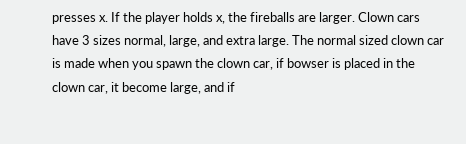presses x. If the player holds x, the fireballs are larger. Clown cars have 3 sizes normal, large, and extra large. The normal sized clown car is made when you spawn the clown car, if bowser is placed in the clown car, it become large, and if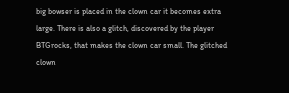big bowser is placed in the clown car it becomes extra large. There is also a glitch, discovered by the player BTGrocks, that makes the clown car small. The glitched clown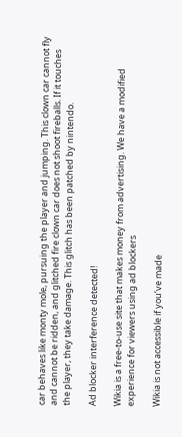car behaves like monty mole, pursuing the player and jumping. This clown car cannot fly and cannot be ridden, and glitched fire clown car does not shoot fireballs. If it touches the player, they take damage. This glitch has been patched by nintendo.

Ad blocker interference detected!

Wikia is a free-to-use site that makes money from advertising. We have a modified experience for viewers using ad blockers

Wikia is not accessible if you’ve made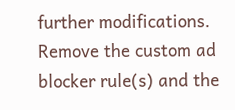further modifications. Remove the custom ad blocker rule(s) and the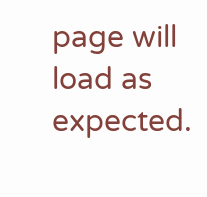page will load as expected.